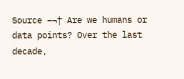Source –¬† Are we humans or data points? Over the last decade,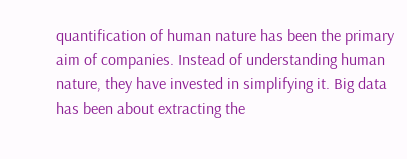quantification of human nature has been the primary aim of companies. Instead of understanding human nature, they have invested in simplifying it. Big data has been about extracting the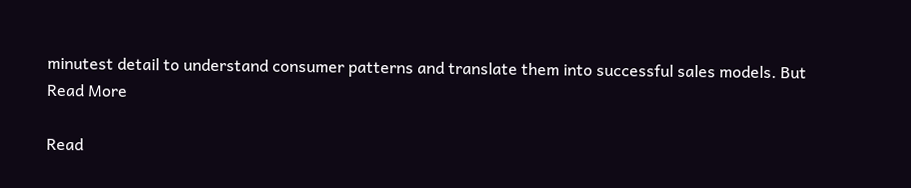minutest detail to understand consumer patterns and translate them into successful sales models. But Read More

Read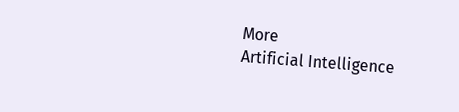More
Artificial Intelligence